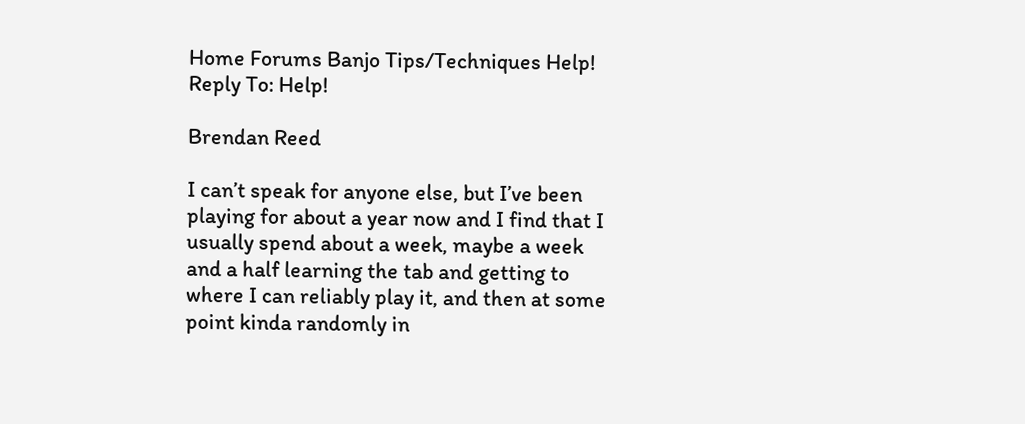Home Forums Banjo Tips/Techniques Help! Reply To: Help!

Brendan Reed

I can’t speak for anyone else, but I’ve been playing for about a year now and I find that I usually spend about a week, maybe a week and a half learning the tab and getting to where I can reliably play it, and then at some point kinda randomly in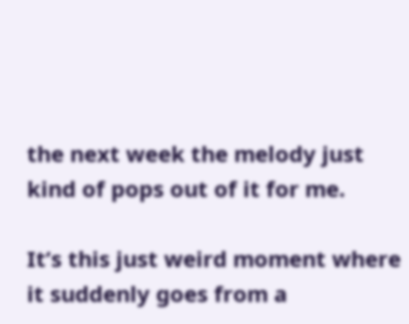the next week the melody just kind of pops out of it for me.

It’s this just weird moment where it suddenly goes from a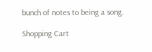bunch of notes to being a song.

Shopping Cart